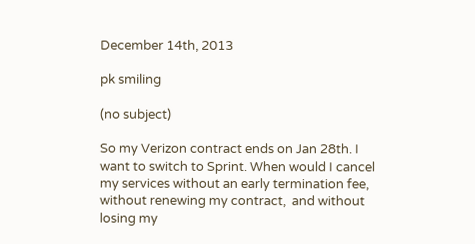December 14th, 2013

pk smiling

(no subject)

So my Verizon contract ends on Jan 28th. I want to switch to Sprint. When would I cancel my services without an early termination fee, without renewing my contract,  and without losing my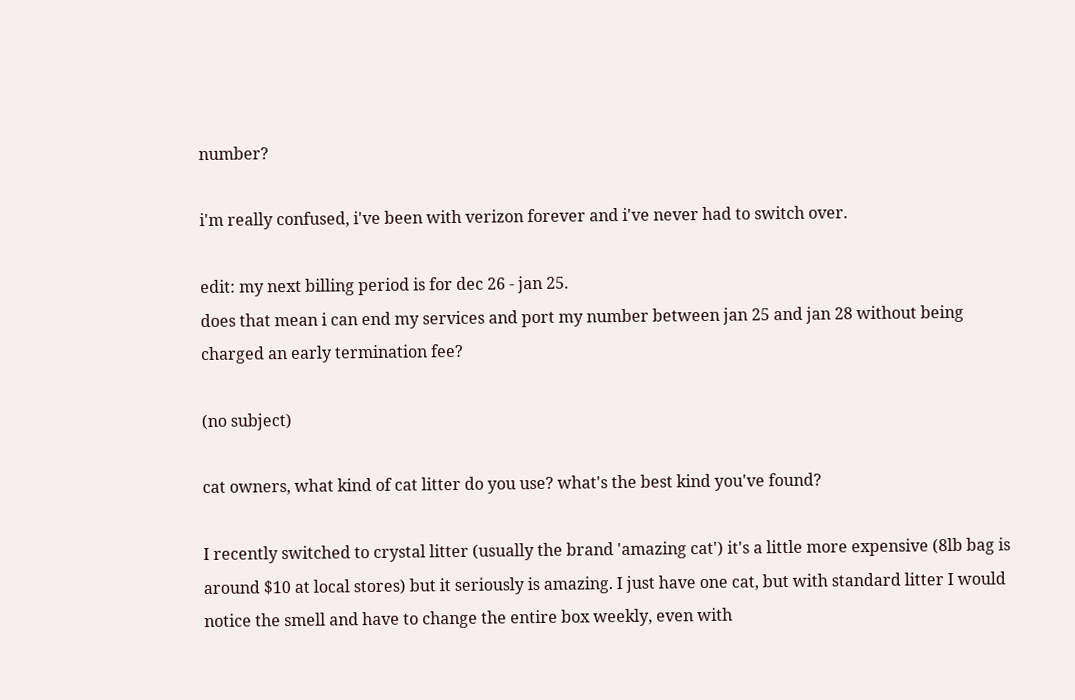number?

i'm really confused, i've been with verizon forever and i've never had to switch over.

edit: my next billing period is for dec 26 - jan 25.
does that mean i can end my services and port my number between jan 25 and jan 28 without being charged an early termination fee?

(no subject)

cat owners, what kind of cat litter do you use? what's the best kind you've found?

I recently switched to crystal litter (usually the brand 'amazing cat') it's a little more expensive (8lb bag is around $10 at local stores) but it seriously is amazing. I just have one cat, but with standard litter I would notice the smell and have to change the entire box weekly, even with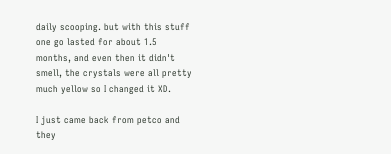daily scooping. but with this stuff one go lasted for about 1.5 months, and even then it didn't smell, the crystals were all pretty much yellow so I changed it XD.

I just came back from petco and they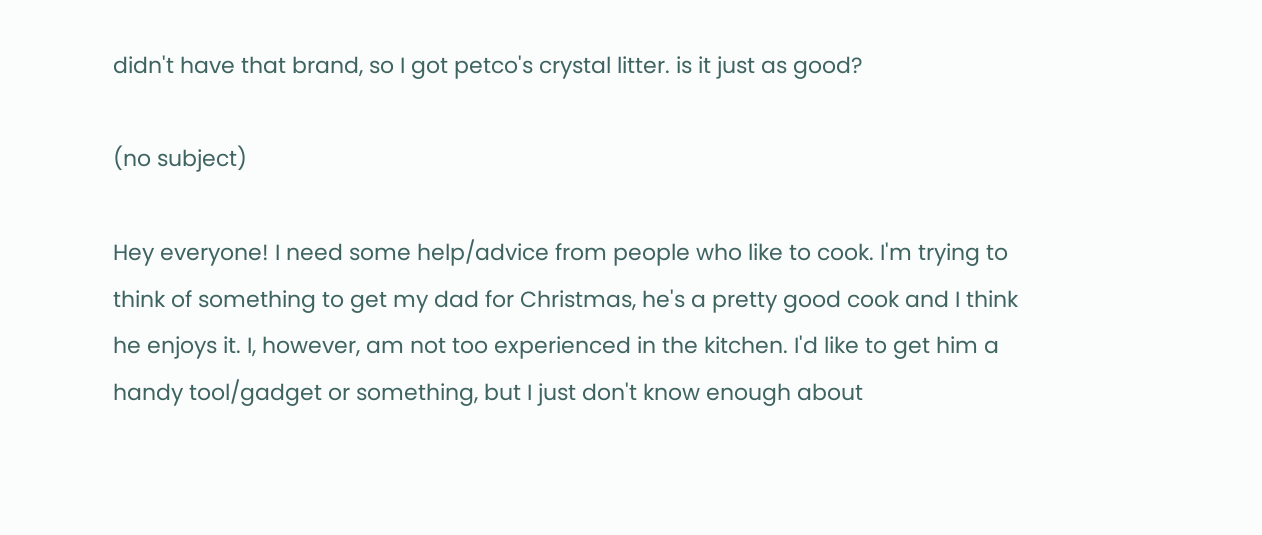didn't have that brand, so I got petco's crystal litter. is it just as good?

(no subject)

Hey everyone! I need some help/advice from people who like to cook. I'm trying to think of something to get my dad for Christmas, he's a pretty good cook and I think he enjoys it. I, however, am not too experienced in the kitchen. I'd like to get him a handy tool/gadget or something, but I just don't know enough about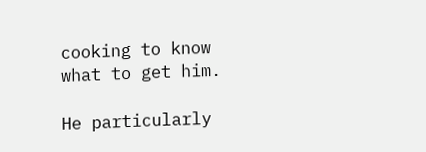cooking to know what to get him.

He particularly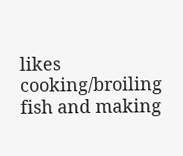likes cooking/broiling fish and making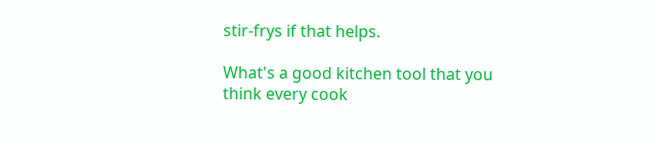stir-frys if that helps.

What's a good kitchen tool that you think every cook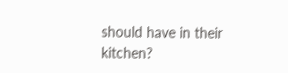should have in their kitchen?